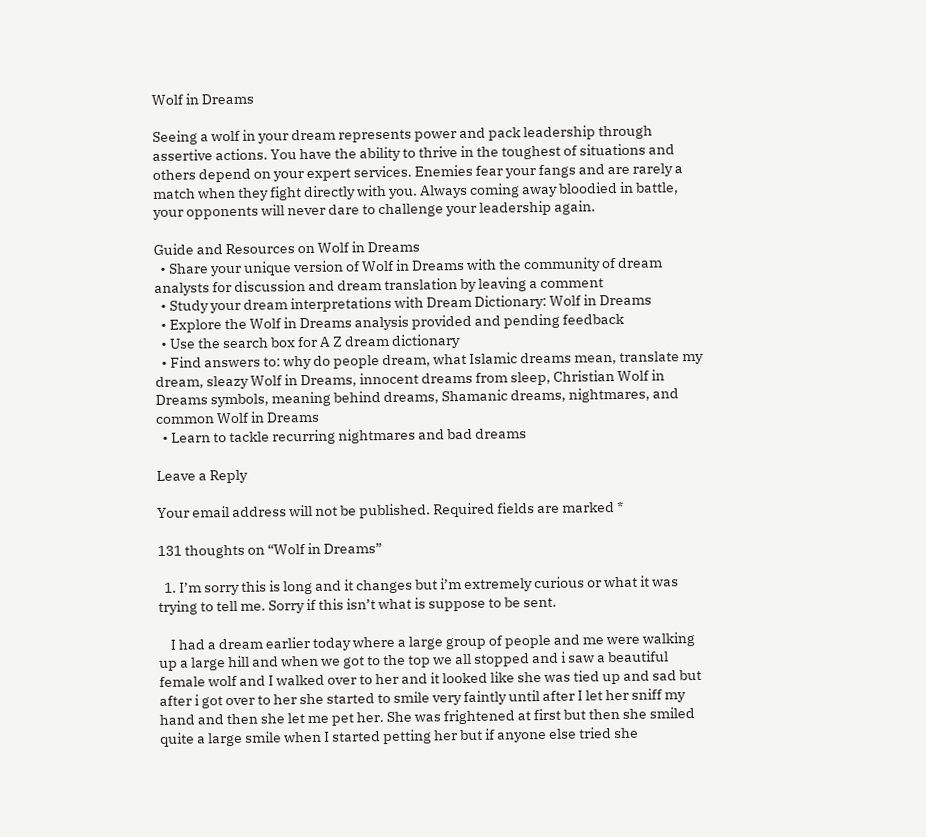Wolf in Dreams

Seeing a wolf in your dream represents power and pack leadership through assertive actions. You have the ability to thrive in the toughest of situations and others depend on your expert services. Enemies fear your fangs and are rarely a match when they fight directly with you. Always coming away bloodied in battle, your opponents will never dare to challenge your leadership again.

Guide and Resources on Wolf in Dreams
  • Share your unique version of Wolf in Dreams with the community of dream analysts for discussion and dream translation by leaving a comment
  • Study your dream interpretations with Dream Dictionary: Wolf in Dreams
  • Explore the Wolf in Dreams analysis provided and pending feedback
  • Use the search box for A Z dream dictionary
  • Find answers to: why do people dream, what Islamic dreams mean, translate my dream, sleazy Wolf in Dreams, innocent dreams from sleep, Christian Wolf in Dreams symbols, meaning behind dreams, Shamanic dreams, nightmares, and common Wolf in Dreams
  • Learn to tackle recurring nightmares and bad dreams

Leave a Reply

Your email address will not be published. Required fields are marked *

131 thoughts on “Wolf in Dreams”

  1. I’m sorry this is long and it changes but i’m extremely curious or what it was trying to tell me. Sorry if this isn’t what is suppose to be sent.

    I had a dream earlier today where a large group of people and me were walking up a large hill and when we got to the top we all stopped and i saw a beautiful female wolf and I walked over to her and it looked like she was tied up and sad but after i got over to her she started to smile very faintly until after I let her sniff my hand and then she let me pet her. She was frightened at first but then she smiled quite a large smile when I started petting her but if anyone else tried she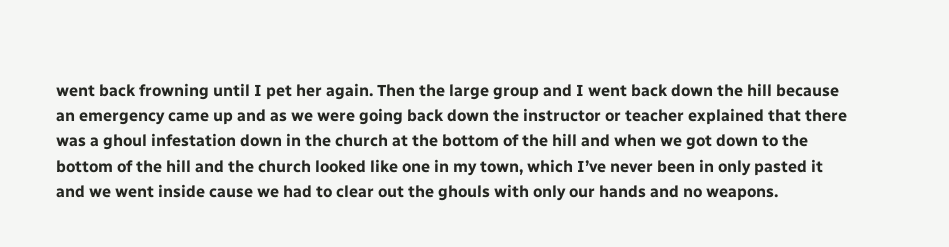went back frowning until I pet her again. Then the large group and I went back down the hill because an emergency came up and as we were going back down the instructor or teacher explained that there was a ghoul infestation down in the church at the bottom of the hill and when we got down to the bottom of the hill and the church looked like one in my town, which I’ve never been in only pasted it and we went inside cause we had to clear out the ghouls with only our hands and no weapons.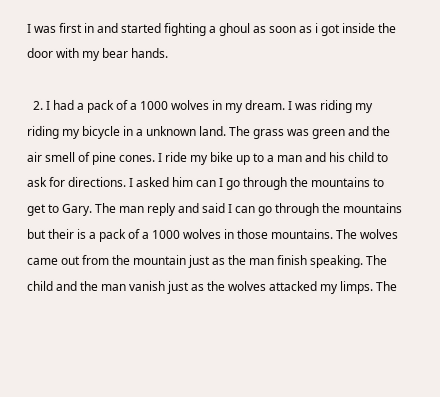I was first in and started fighting a ghoul as soon as i got inside the door with my bear hands.

  2. I had a pack of a 1000 wolves in my dream. I was riding my riding my bicycle in a unknown land. The grass was green and the air smell of pine cones. I ride my bike up to a man and his child to ask for directions. I asked him can I go through the mountains to get to Gary. The man reply and said I can go through the mountains but their is a pack of a 1000 wolves in those mountains. The wolves came out from the mountain just as the man finish speaking. The child and the man vanish just as the wolves attacked my limps. The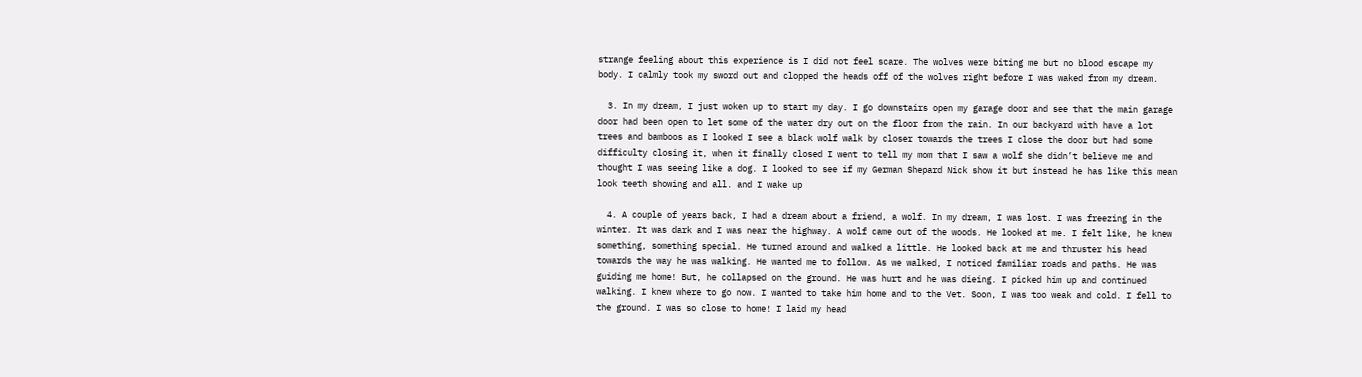strange feeling about this experience is I did not feel scare. The wolves were biting me but no blood escape my body. I calmly took my sword out and clopped the heads off of the wolves right before I was waked from my dream.

  3. In my dream, I just woken up to start my day. I go downstairs open my garage door and see that the main garage door had been open to let some of the water dry out on the floor from the rain. In our backyard with have a lot trees and bamboos as I looked I see a black wolf walk by closer towards the trees I close the door but had some difficulty closing it, when it finally closed I went to tell my mom that I saw a wolf she didn’t believe me and thought I was seeing like a dog. I looked to see if my German Shepard Nick show it but instead he has like this mean look teeth showing and all. and I wake up

  4. A couple of years back, I had a dream about a friend, a wolf. In my dream, I was lost. I was freezing in the winter. It was dark and I was near the highway. A wolf came out of the woods. He looked at me. I felt like, he knew something, something special. He turned around and walked a little. He looked back at me and thruster his head towards the way he was walking. He wanted me to follow. As we walked, I noticed familiar roads and paths. He was guiding me home! But, he collapsed on the ground. He was hurt and he was dieing. I picked him up and continued walking. I knew where to go now. I wanted to take him home and to the Vet. Soon, I was too weak and cold. I fell to the ground. I was so close to home! I laid my head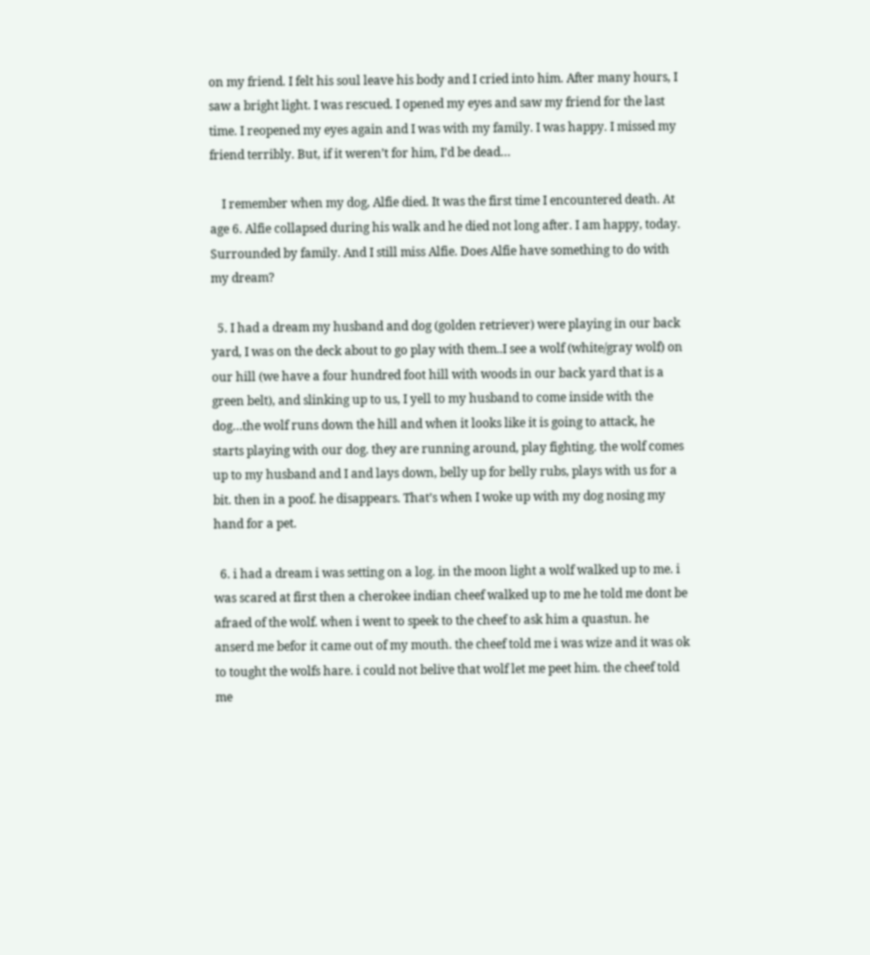on my friend. I felt his soul leave his body and I cried into him. After many hours, I saw a bright light. I was rescued. I opened my eyes and saw my friend for the last time. I reopened my eyes again and I was with my family. I was happy. I missed my friend terribly. But, if it weren’t for him, I’d be dead…

    I remember when my dog, Alfie died. It was the first time I encountered death. At age 6. Alfie collapsed during his walk and he died not long after. I am happy, today. Surrounded by family. And I still miss Alfie. Does Alfie have something to do with my dream?

  5. I had a dream my husband and dog (golden retriever) were playing in our back yard, I was on the deck about to go play with them..I see a wolf (white/gray wolf) on our hill (we have a four hundred foot hill with woods in our back yard that is a green belt), and slinking up to us, I yell to my husband to come inside with the dog…the wolf runs down the hill and when it looks like it is going to attack, he starts playing with our dog. they are running around, play fighting. the wolf comes up to my husband and I and lays down, belly up for belly rubs, plays with us for a bit. then in a poof. he disappears. That’s when I woke up with my dog nosing my hand for a pet.

  6. i had a dream i was setting on a log. in the moon light a wolf walked up to me. i was scared at first then a cherokee indian cheef walked up to me he told me dont be afraed of the wolf. when i went to speek to the cheef to ask him a quastun. he anserd me befor it came out of my mouth. the cheef told me i was wize and it was ok to tought the wolfs hare. i could not belive that wolf let me peet him. the cheef told me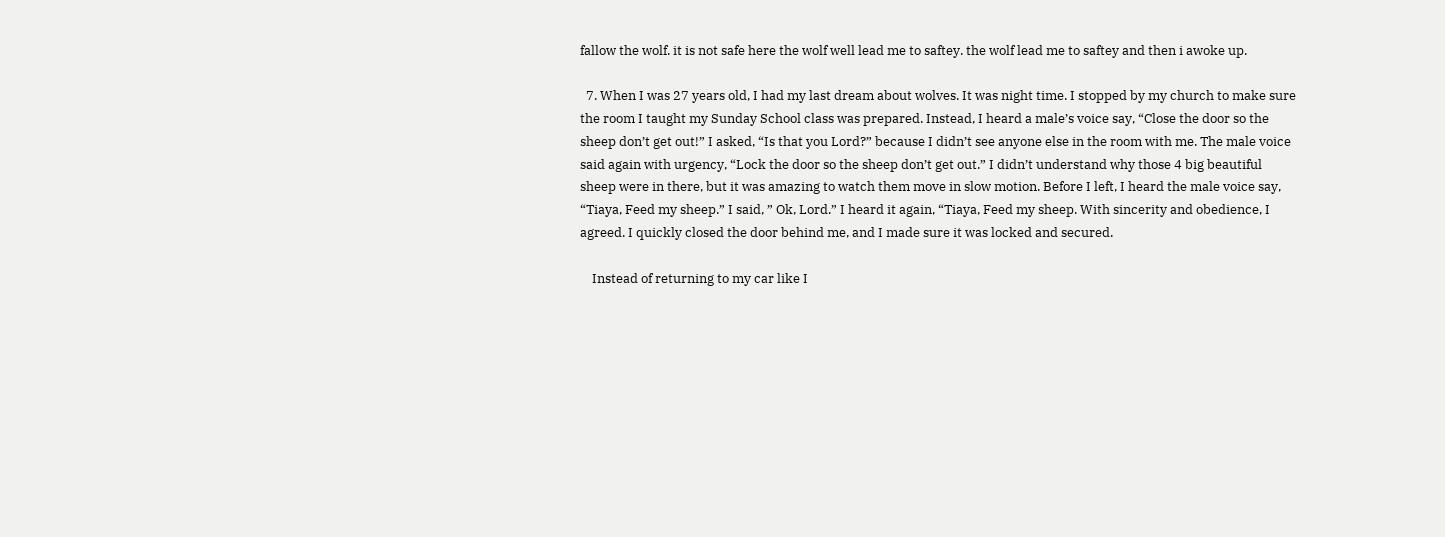fallow the wolf. it is not safe here the wolf well lead me to saftey. the wolf lead me to saftey and then i awoke up.

  7. When I was 27 years old, I had my last dream about wolves. It was night time. I stopped by my church to make sure the room I taught my Sunday School class was prepared. Instead, I heard a male’s voice say, “Close the door so the sheep don’t get out!” I asked, “Is that you Lord?” because I didn’t see anyone else in the room with me. The male voice said again with urgency, “Lock the door so the sheep don’t get out.” I didn’t understand why those 4 big beautiful sheep were in there, but it was amazing to watch them move in slow motion. Before I left, I heard the male voice say, “Tiaya, Feed my sheep.” I said, ” Ok, Lord.” I heard it again, “Tiaya, Feed my sheep. With sincerity and obedience, I agreed. I quickly closed the door behind me, and I made sure it was locked and secured.

    Instead of returning to my car like I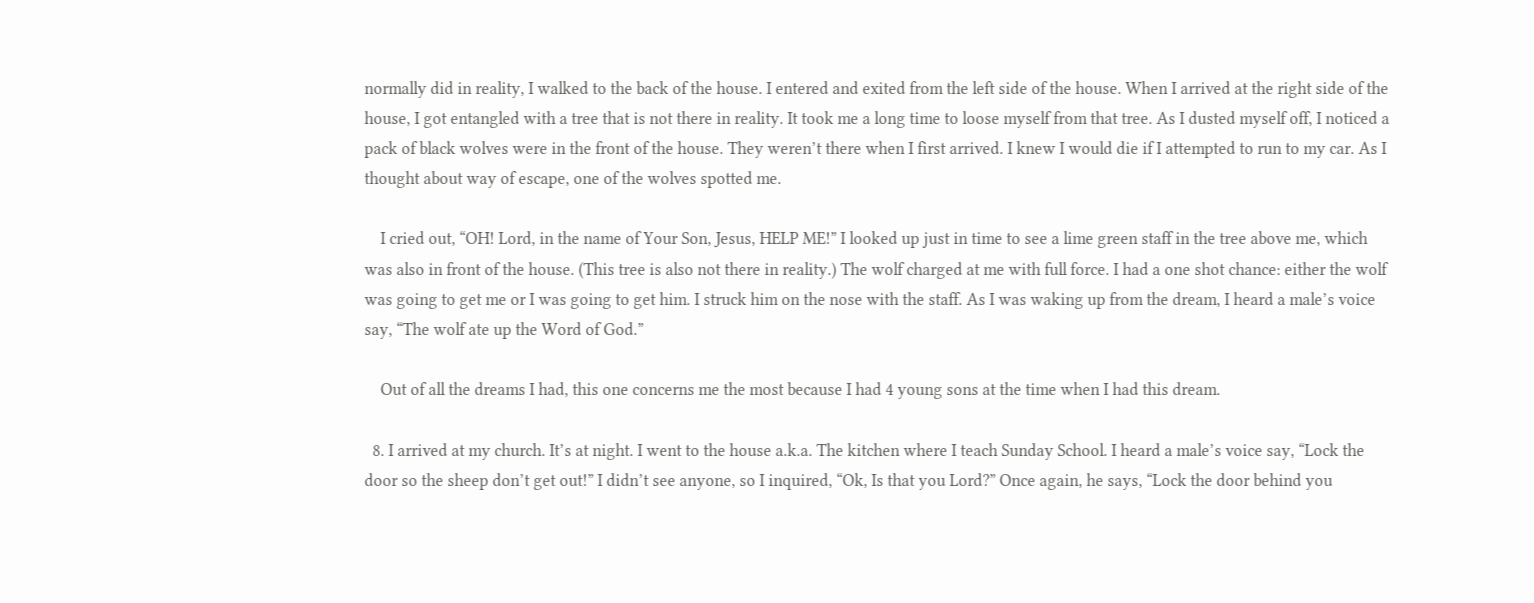normally did in reality, I walked to the back of the house. I entered and exited from the left side of the house. When I arrived at the right side of the house, I got entangled with a tree that is not there in reality. It took me a long time to loose myself from that tree. As I dusted myself off, I noticed a pack of black wolves were in the front of the house. They weren’t there when I first arrived. I knew I would die if I attempted to run to my car. As I thought about way of escape, one of the wolves spotted me.

    I cried out, “OH! Lord, in the name of Your Son, Jesus, HELP ME!” I looked up just in time to see a lime green staff in the tree above me, which was also in front of the house. (This tree is also not there in reality.) The wolf charged at me with full force. I had a one shot chance: either the wolf was going to get me or I was going to get him. I struck him on the nose with the staff. As I was waking up from the dream, I heard a male’s voice say, “The wolf ate up the Word of God.”

    Out of all the dreams I had, this one concerns me the most because I had 4 young sons at the time when I had this dream.

  8. I arrived at my church. It’s at night. I went to the house a.k.a. The kitchen where I teach Sunday School. I heard a male’s voice say, “Lock the door so the sheep don’t get out!” I didn’t see anyone, so I inquired, “Ok, Is that you Lord?” Once again, he says, “Lock the door behind you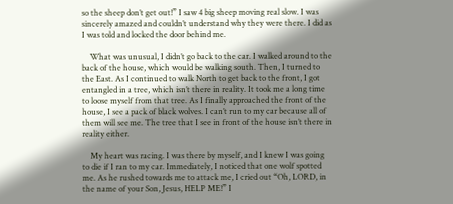so the sheep don’t get out!” I saw 4 big sheep moving real slow. I was sincerely amazed and couldn’t understand why they were there. I did as I was told and locked the door behind me.

    What was unusual, I didn’t go back to the car. I walked around to the back of the house, which would be walking south. Then, I turned to the East. As I continued to walk North to get back to the front, I got entangled in a tree, which isn’t there in reality. It took me a long time to loose myself from that tree. As I finally approached the front of the house, I see a pack of black wolves. I can’t run to my car because all of them will see me. The tree that I see in front of the house isn’t there in reality either.

    My heart was racing. I was there by myself, and I knew I was going to die if I ran to my car. Immediately, I noticed that one wolf spotted me. As he rushed towards me to attack me, I cried out “Oh, LORD, in the name of your Son, Jesus, HELP ME!” I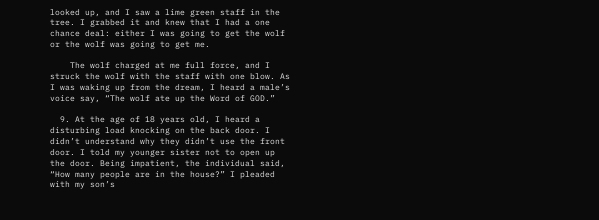looked up, and I saw a lime green staff in the tree. I grabbed it and knew that I had a one chance deal: either I was going to get the wolf or the wolf was going to get me.

    The wolf charged at me full force, and I struck the wolf with the staff with one blow. As I was waking up from the dream, I heard a male’s voice say, “The wolf ate up the Word of GOD.”

  9. At the age of 18 years old, I heard a disturbing load knocking on the back door. I didn’t understand why they didn’t use the front door. I told my younger sister not to open up the door. Being impatient, the individual said, “How many people are in the house?” I pleaded with my son’s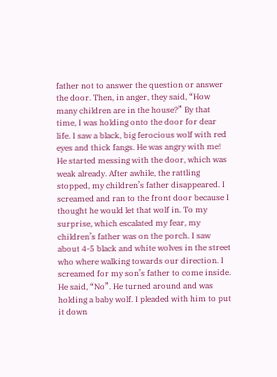father not to answer the question or answer the door. Then, in anger, they said, “How many children are in the house?” By that time, I was holding onto the door for dear life. I saw a black, big ferocious wolf with red eyes and thick fangs. He was angry with me! He started messing with the door, which was weak already. After awhile, the rattling stopped, my children’s father disappeared. I screamed and ran to the front door because I thought he would let that wolf in. To my surprise, which escalated my fear, my children’s father was on the porch. I saw about 4-5 black and white wolves in the street who where walking towards our direction. I screamed for my son’s father to come inside. He said, “No”. He turned around and was holding a baby wolf. I pleaded with him to put it down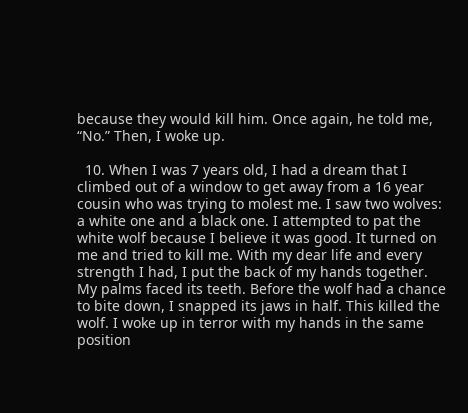because they would kill him. Once again, he told me, “No.” Then, I woke up.

  10. When I was 7 years old, I had a dream that I climbed out of a window to get away from a 16 year cousin who was trying to molest me. I saw two wolves: a white one and a black one. I attempted to pat the white wolf because I believe it was good. It turned on me and tried to kill me. With my dear life and every strength I had, I put the back of my hands together. My palms faced its teeth. Before the wolf had a chance to bite down, I snapped its jaws in half. This killed the wolf. I woke up in terror with my hands in the same position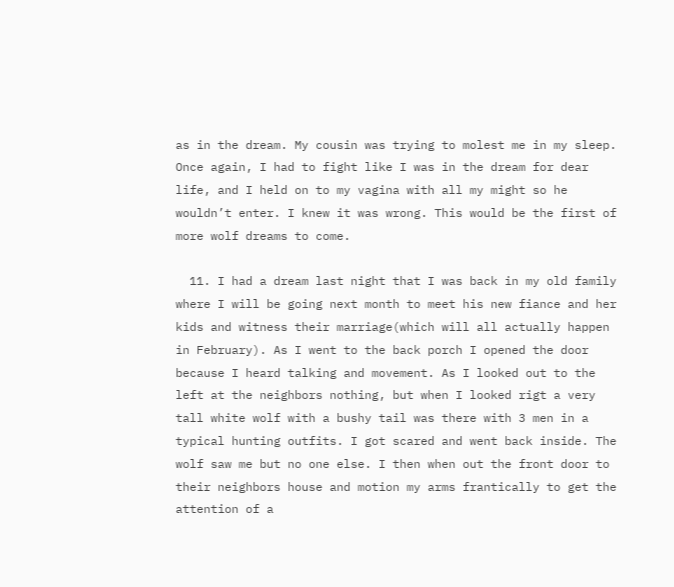as in the dream. My cousin was trying to molest me in my sleep. Once again, I had to fight like I was in the dream for dear life, and I held on to my vagina with all my might so he wouldn’t enter. I knew it was wrong. This would be the first of more wolf dreams to come.

  11. I had a dream last night that I was back in my old family where I will be going next month to meet his new fiance and her kids and witness their marriage(which will all actually happen in February). As I went to the back porch I opened the door because I heard talking and movement. As I looked out to the left at the neighbors nothing, but when I looked rigt a very tall white wolf with a bushy tail was there with 3 men in a typical hunting outfits. I got scared and went back inside. The wolf saw me but no one else. I then when out the front door to their neighbors house and motion my arms frantically to get the attention of a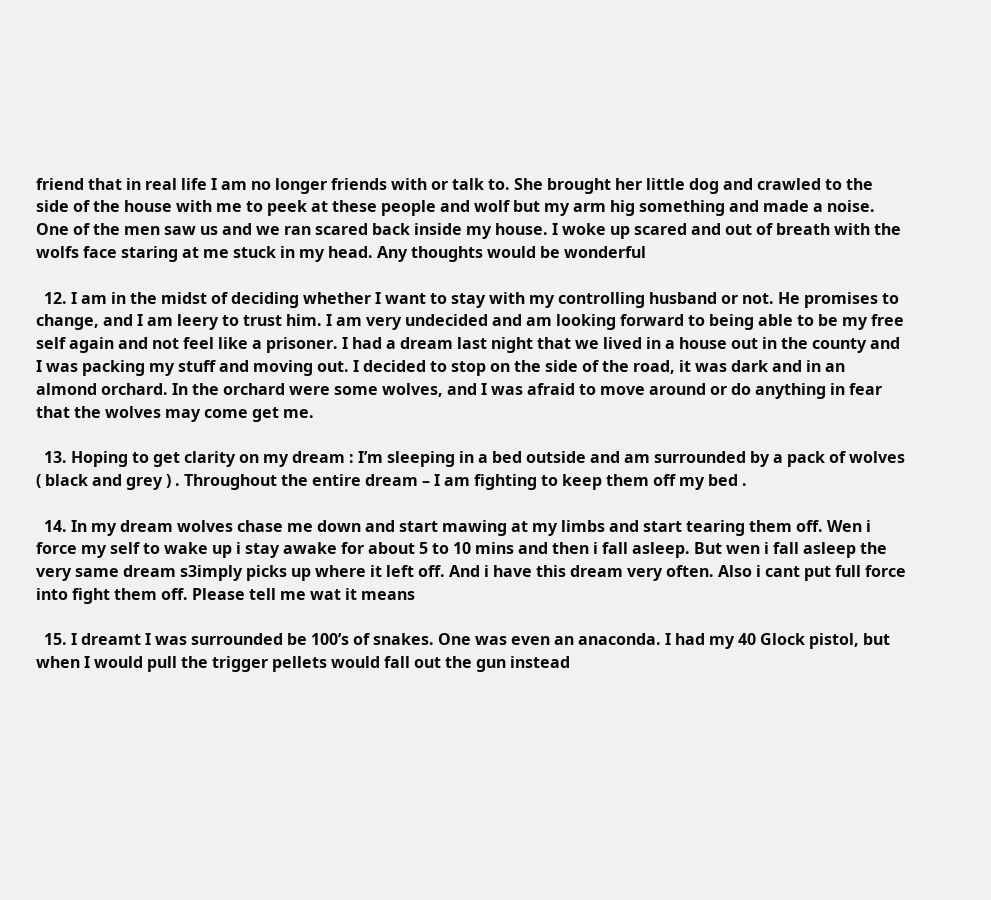friend that in real life I am no longer friends with or talk to. She brought her little dog and crawled to the side of the house with me to peek at these people and wolf but my arm hig something and made a noise. One of the men saw us and we ran scared back inside my house. I woke up scared and out of breath with the wolfs face staring at me stuck in my head. Any thoughts would be wonderful

  12. I am in the midst of deciding whether I want to stay with my controlling husband or not. He promises to change, and I am leery to trust him. I am very undecided and am looking forward to being able to be my free self again and not feel like a prisoner. I had a dream last night that we lived in a house out in the county and I was packing my stuff and moving out. I decided to stop on the side of the road, it was dark and in an almond orchard. In the orchard were some wolves, and I was afraid to move around or do anything in fear that the wolves may come get me.

  13. Hoping to get clarity on my dream : I’m sleeping in a bed outside and am surrounded by a pack of wolves ( black and grey ) . Throughout the entire dream – I am fighting to keep them off my bed .

  14. In my dream wolves chase me down and start mawing at my limbs and start tearing them off. Wen i force my self to wake up i stay awake for about 5 to 10 mins and then i fall asleep. But wen i fall asleep the very same dream s3imply picks up where it left off. And i have this dream very often. Also i cant put full force into fight them off. Please tell me wat it means

  15. I dreamt I was surrounded be 100’s of snakes. One was even an anaconda. I had my 40 Glock pistol, but when I would pull the trigger pellets would fall out the gun instead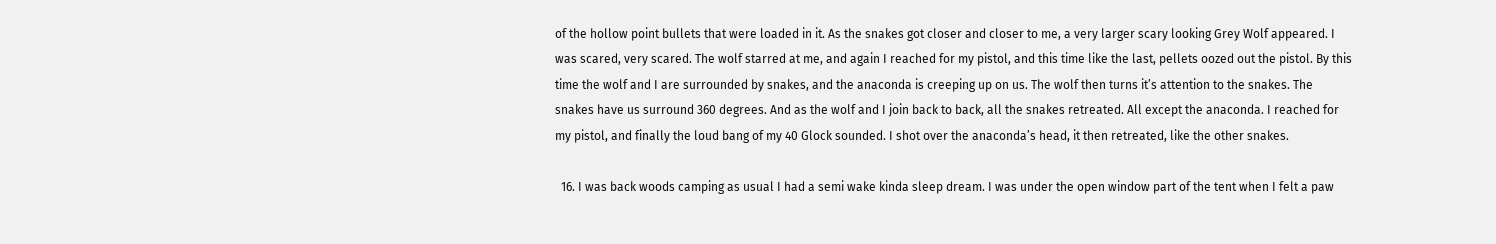of the hollow point bullets that were loaded in it. As the snakes got closer and closer to me, a very larger scary looking Grey Wolf appeared. I was scared, very scared. The wolf starred at me, and again I reached for my pistol, and this time like the last, pellets oozed out the pistol. By this time the wolf and I are surrounded by snakes, and the anaconda is creeping up on us. The wolf then turns it’s attention to the snakes. The snakes have us surround 360 degrees. And as the wolf and I join back to back, all the snakes retreated. All except the anaconda. I reached for my pistol, and finally the loud bang of my 40 Glock sounded. I shot over the anaconda’s head, it then retreated, like the other snakes.

  16. I was back woods camping as usual I had a semi wake kinda sleep dream. I was under the open window part of the tent when I felt a paw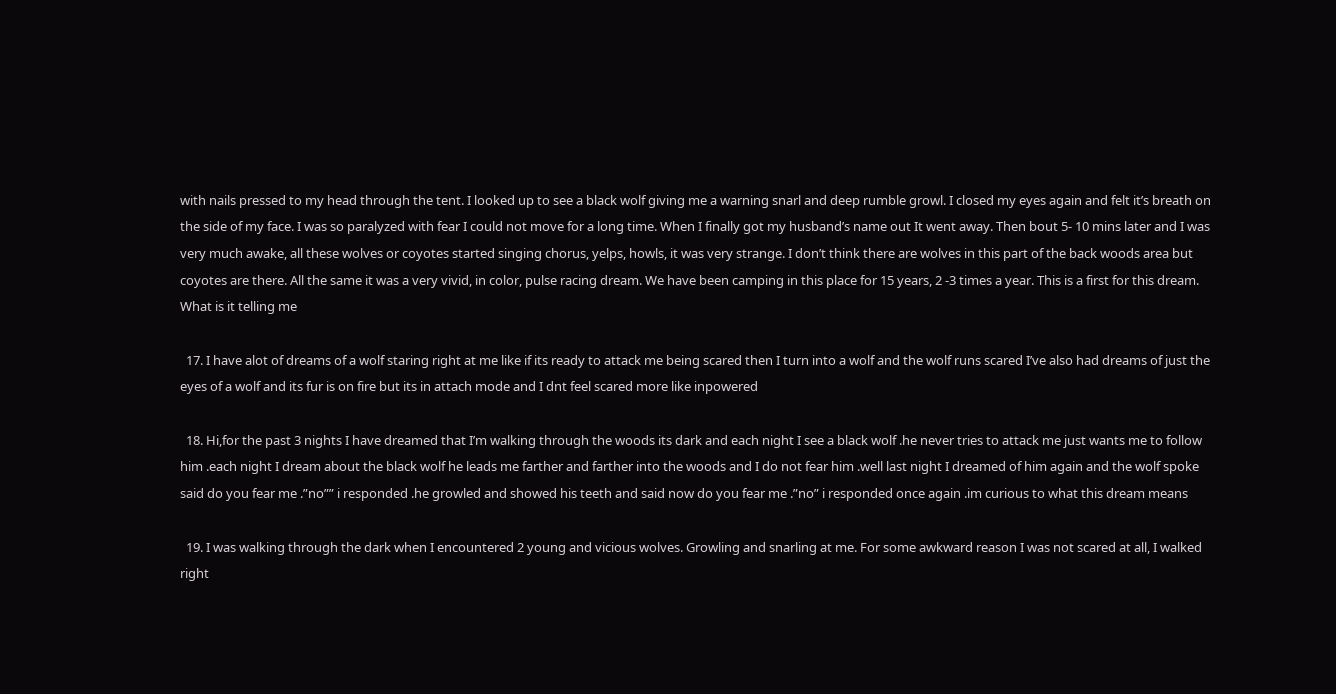with nails pressed to my head through the tent. I looked up to see a black wolf giving me a warning snarl and deep rumble growl. I closed my eyes again and felt it’s breath on the side of my face. I was so paralyzed with fear I could not move for a long time. When I finally got my husband’s name out It went away. Then bout 5- 10 mins later and I was very much awake, all these wolves or coyotes started singing chorus, yelps, howls, it was very strange. I don’t think there are wolves in this part of the back woods area but coyotes are there. All the same it was a very vivid, in color, pulse racing dream. We have been camping in this place for 15 years, 2 -3 times a year. This is a first for this dream. What is it telling me

  17. I have alot of dreams of a wolf staring right at me like if its ready to attack me being scared then I turn into a wolf and the wolf runs scared I’ve also had dreams of just the eyes of a wolf and its fur is on fire but its in attach mode and I dnt feel scared more like inpowered

  18. Hi,for the past 3 nights I have dreamed that I’m walking through the woods its dark and each night I see a black wolf .he never tries to attack me just wants me to follow him .each night I dream about the black wolf he leads me farther and farther into the woods and I do not fear him .well last night I dreamed of him again and the wolf spoke said do you fear me .”no”” i responded .he growled and showed his teeth and said now do you fear me .”no” i responded once again .im curious to what this dream means

  19. I was walking through the dark when I encountered 2 young and vicious wolves. Growling and snarling at me. For some awkward reason I was not scared at all, I walked right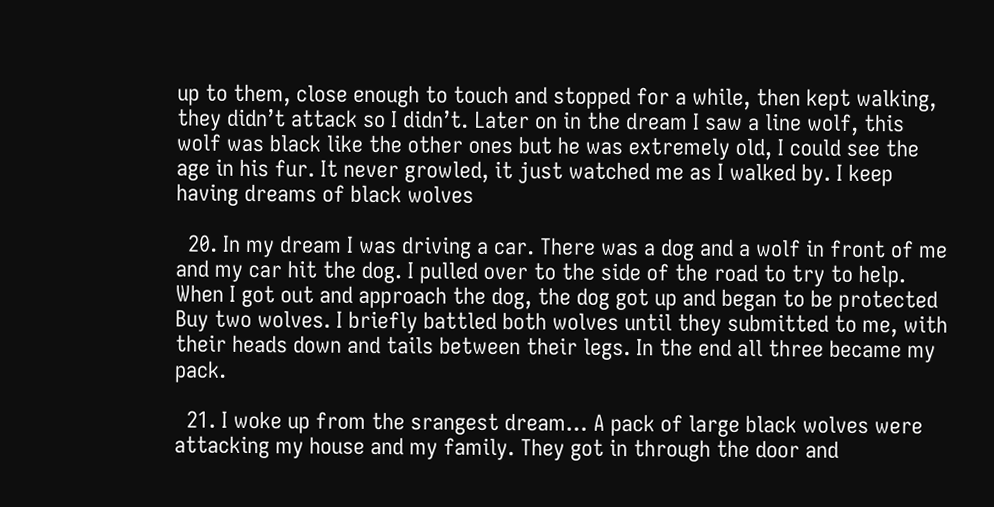up to them, close enough to touch and stopped for a while, then kept walking, they didn’t attack so I didn’t. Later on in the dream I saw a line wolf, this wolf was black like the other ones but he was extremely old, I could see the age in his fur. It never growled, it just watched me as I walked by. I keep having dreams of black wolves

  20. In my dream I was driving a car. There was a dog and a wolf in front of me and my car hit the dog. I pulled over to the side of the road to try to help. When I got out and approach the dog, the dog got up and began to be protected Buy two wolves. I briefly battled both wolves until they submitted to me, with their heads down and tails between their legs. In the end all three became my pack.

  21. I woke up from the srangest dream… A pack of large black wolves were attacking my house and my family. They got in through the door and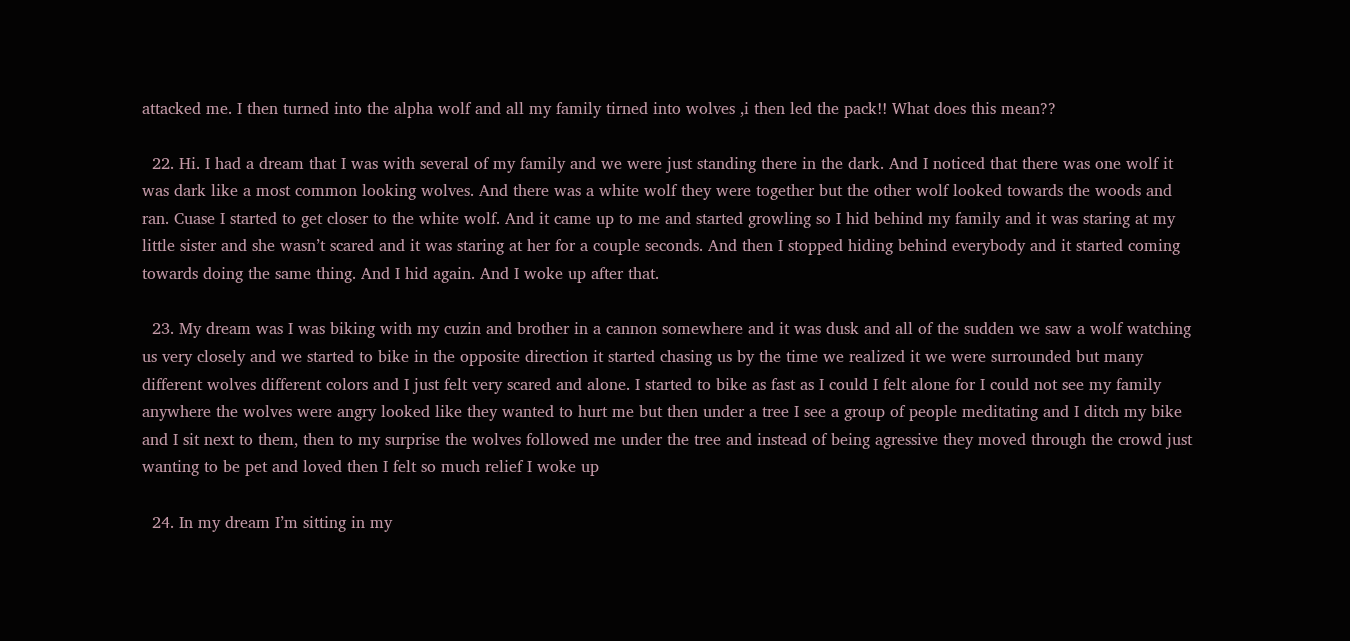attacked me. I then turned into the alpha wolf and all my family tirned into wolves ,i then led the pack!! What does this mean??

  22. Hi. I had a dream that I was with several of my family and we were just standing there in the dark. And I noticed that there was one wolf it was dark like a most common looking wolves. And there was a white wolf they were together but the other wolf looked towards the woods and ran. Cuase I started to get closer to the white wolf. And it came up to me and started growling so I hid behind my family and it was staring at my little sister and she wasn’t scared and it was staring at her for a couple seconds. And then I stopped hiding behind everybody and it started coming towards doing the same thing. And I hid again. And I woke up after that.

  23. My dream was I was biking with my cuzin and brother in a cannon somewhere and it was dusk and all of the sudden we saw a wolf watching us very closely and we started to bike in the opposite direction it started chasing us by the time we realized it we were surrounded but many different wolves different colors and I just felt very scared and alone. I started to bike as fast as I could I felt alone for I could not see my family anywhere the wolves were angry looked like they wanted to hurt me but then under a tree I see a group of people meditating and I ditch my bike and I sit next to them, then to my surprise the wolves followed me under the tree and instead of being agressive they moved through the crowd just wanting to be pet and loved then I felt so much relief I woke up

  24. In my dream I’m sitting in my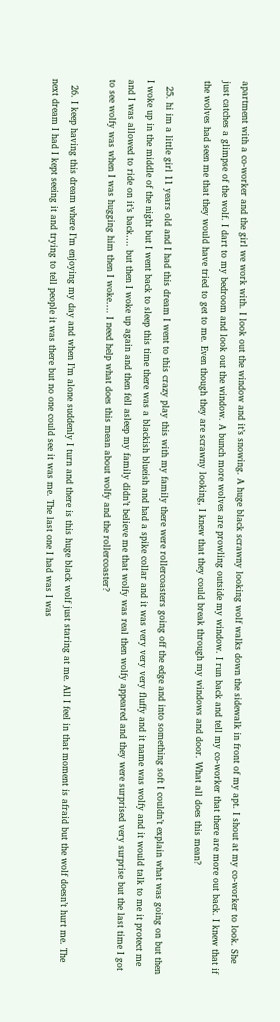apartment with a co-worker and the girl we work with. I look out the window and it’s snowing. A huge black scrawny looking wolf walks down the sidewalk in front of my apt. I shout at my co-worker to look. She just catches a glimpse of the wolf. I dart to my bedroom and look out the window. A bunch more wolves are prowling outside my window. I run back and tell my co-worker that there are more out back. I knew that if the wolves had seen me that they would have tried to get to me. Even though they are scrawny looking, I knew that they could break through my windows and door. What all does this mean?

  25. hi im a little girl 11 years old and I had this dream I went to this crazy play this with my family there were rollercoasters going off the edge and into something soft I couldn’t explain what was going on but then I woke up in the middle of the night but I went back to sleep this time there was a blackish blueish and had a spike collar and it was very very very fluffy and it name was wolfy and it would talk to me it protect me and I was allowed to ride on it’s back…. but then I woke up again and then fell asleep my family didn’t believe me that wolfy was real then wolfy appeared and they were surprised very surprise but the last time I got to see wolfy was when I was hugging him then I woke…. I need help what does this mean about wolfy and the rollercoaster?

  26. I keep having this dream where I’m enjoying my day and when I’m alone suddenly I turn and there is this huge black wolf just staring at me. All I feel in that moment is afraid but the wolf doesn’t hurt me. The next dream I had I kept seeing it and trying to tell people it was there but no one could see it was me. The last one I had was I was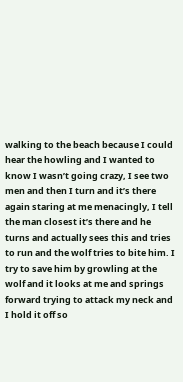walking to the beach because I could hear the howling and I wanted to know I wasn’t going crazy, I see two men and then I turn and it’s there again staring at me menacingly, I tell the man closest it’s there and he turns and actually sees this and tries to run and the wolf tries to bite him. I try to save him by growling at the wolf and it looks at me and springs forward trying to attack my neck and I hold it off so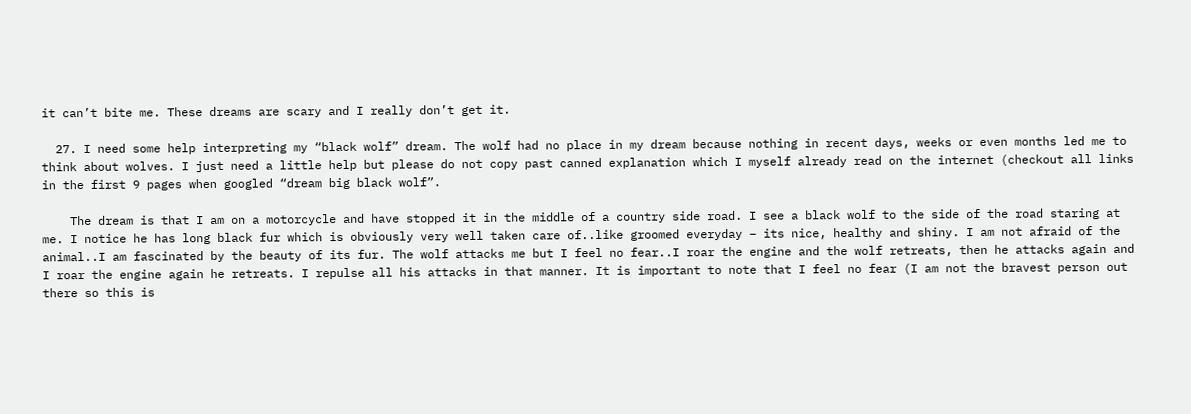it can’t bite me. These dreams are scary and I really don’t get it.

  27. I need some help interpreting my “black wolf” dream. The wolf had no place in my dream because nothing in recent days, weeks or even months led me to think about wolves. I just need a little help but please do not copy past canned explanation which I myself already read on the internet (checkout all links in the first 9 pages when googled “dream big black wolf”.

    The dream is that I am on a motorcycle and have stopped it in the middle of a country side road. I see a black wolf to the side of the road staring at me. I notice he has long black fur which is obviously very well taken care of..like groomed everyday – its nice, healthy and shiny. I am not afraid of the animal..I am fascinated by the beauty of its fur. The wolf attacks me but I feel no fear..I roar the engine and the wolf retreats, then he attacks again and I roar the engine again he retreats. I repulse all his attacks in that manner. It is important to note that I feel no fear (I am not the bravest person out there so this is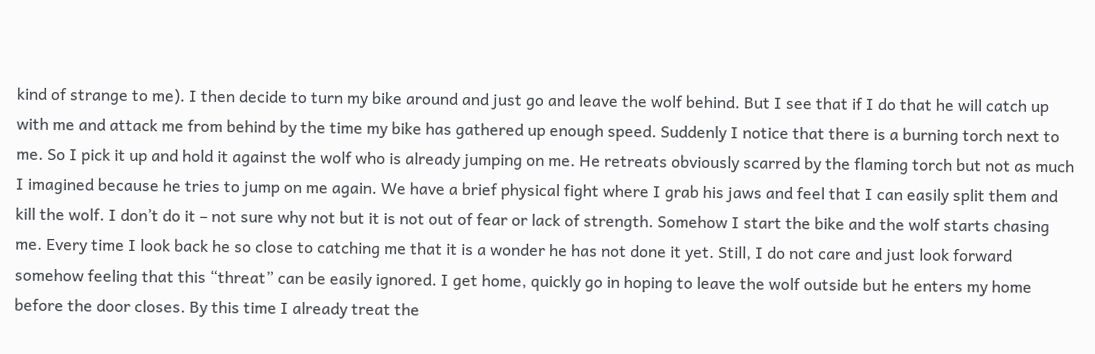kind of strange to me). I then decide to turn my bike around and just go and leave the wolf behind. But I see that if I do that he will catch up with me and attack me from behind by the time my bike has gathered up enough speed. Suddenly I notice that there is a burning torch next to me. So I pick it up and hold it against the wolf who is already jumping on me. He retreats obviously scarred by the flaming torch but not as much I imagined because he tries to jump on me again. We have a brief physical fight where I grab his jaws and feel that I can easily split them and kill the wolf. I don’t do it – not sure why not but it is not out of fear or lack of strength. Somehow I start the bike and the wolf starts chasing me. Every time I look back he so close to catching me that it is a wonder he has not done it yet. Still, I do not care and just look forward somehow feeling that this “threat” can be easily ignored. I get home, quickly go in hoping to leave the wolf outside but he enters my home before the door closes. By this time I already treat the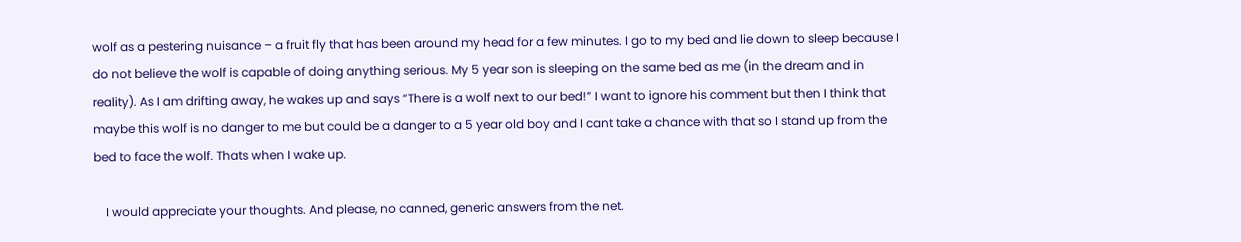wolf as a pestering nuisance – a fruit fly that has been around my head for a few minutes. I go to my bed and lie down to sleep because I do not believe the wolf is capable of doing anything serious. My 5 year son is sleeping on the same bed as me (in the dream and in reality). As I am drifting away, he wakes up and says “There is a wolf next to our bed!” I want to ignore his comment but then I think that maybe this wolf is no danger to me but could be a danger to a 5 year old boy and I cant take a chance with that so I stand up from the bed to face the wolf. Thats when I wake up.

    I would appreciate your thoughts. And please, no canned, generic answers from the net.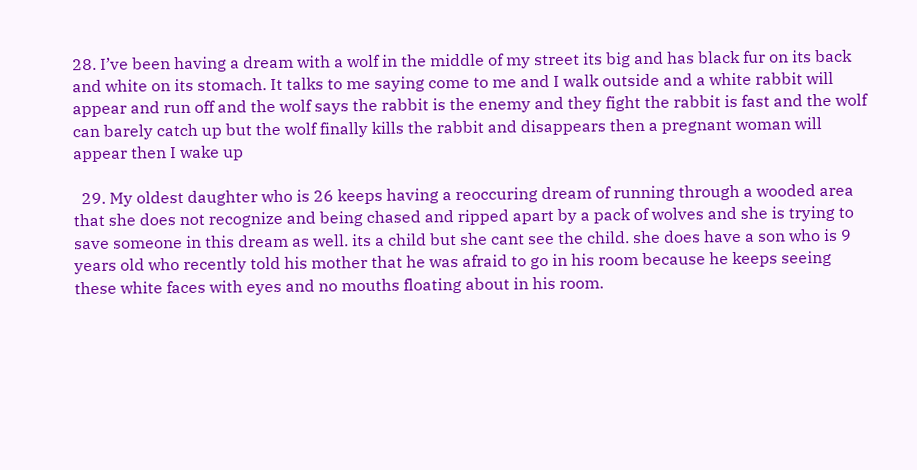28. I’ve been having a dream with a wolf in the middle of my street its big and has black fur on its back and white on its stomach. It talks to me saying come to me and I walk outside and a white rabbit will appear and run off and the wolf says the rabbit is the enemy and they fight the rabbit is fast and the wolf can barely catch up but the wolf finally kills the rabbit and disappears then a pregnant woman will appear then I wake up

  29. My oldest daughter who is 26 keeps having a reoccuring dream of running through a wooded area that she does not recognize and being chased and ripped apart by a pack of wolves and she is trying to save someone in this dream as well. its a child but she cant see the child. she does have a son who is 9 years old who recently told his mother that he was afraid to go in his room because he keeps seeing these white faces with eyes and no mouths floating about in his room.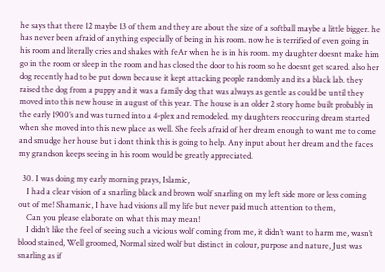he says that there 12 maybe 13 of them and they are about the size of a softball maybe a little bigger. he has never been afraid of anything especially of being in his room. now he is terrified of even going in his room and literally cries and shakes with feAr when he is in his room. my daughter doesnt make him go in the room or sleep in the room and has closed the door to his room so he doesnt get scared. also her dog recently had to be put down because it kept attacking people randomly and its a black lab. they raised the dog from a puppy and it was a family dog that was always as gentle as could be until they moved into this new house in august of this year. The house is an older 2 story home built probably in the early 1900’s and was turned into a 4-plex and remodeled. my daughters reoccuring dream started when she moved into this new place as well. She feels afraid of her dream enough to want me to come and smudge her house but i dont think this is going to help. Any input about her dream and the faces my grandson keeps seeing in his room would be greatly appreciated.

  30. I was doing my early morning prays, Islamic,
    I had a clear vision of a snarling black and brown wolf snarling on my left side more or less coming out of me! Shamanic, I have had visions all my life but never paid much attention to them,
    Can you please elaborate on what this may mean!
    I didn’t like the feel of seeing such a vicious wolf coming from me, it didn’t want to harm me, wasn’t blood stained, Well groomed, Normal sized wolf but distinct in colour, purpose and nature, Just was snarling as if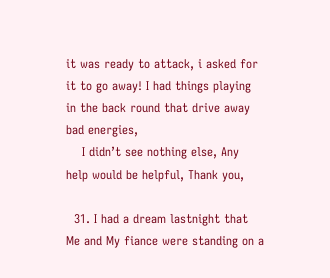it was ready to attack, i asked for it to go away! I had things playing in the back round that drive away bad energies,
    I didn’t see nothing else, Any help would be helpful, Thank you,

  31. I had a dream lastnight that Me and My fiance were standing on a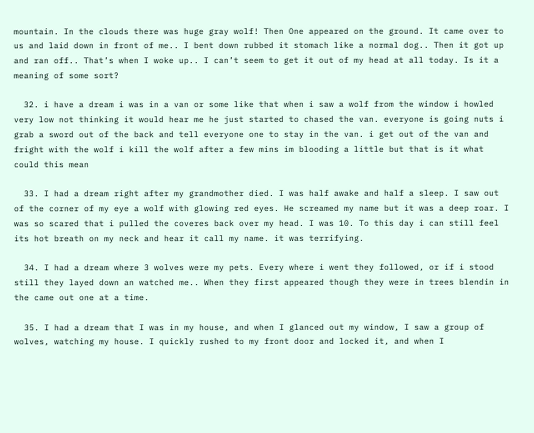mountain. In the clouds there was huge gray wolf! Then One appeared on the ground. It came over to us and laid down in front of me.. I bent down rubbed it stomach like a normal dog.. Then it got up and ran off.. That’s when I woke up.. I can’t seem to get it out of my head at all today. Is it a meaning of some sort?

  32. i have a dream i was in a van or some like that when i saw a wolf from the window i howled very low not thinking it would hear me he just started to chased the van. everyone is going nuts i grab a sword out of the back and tell everyone one to stay in the van. i get out of the van and fright with the wolf i kill the wolf after a few mins im blooding a little but that is it what could this mean

  33. I had a dream right after my grandmother died. I was half awake and half a sleep. I saw out of the corner of my eye a wolf with glowing red eyes. He screamed my name but it was a deep roar. I was so scared that i pulled the coveres back over my head. I was 10. To this day i can still feel its hot breath on my neck and hear it call my name. it was terrifying.

  34. I had a dream where 3 wolves were my pets. Every where i went they followed, or if i stood still they layed down an watched me.. When they first appeared though they were in trees blendin in the came out one at a time.

  35. I had a dream that I was in my house, and when I glanced out my window, I saw a group of wolves, watching my house. I quickly rushed to my front door and locked it, and when I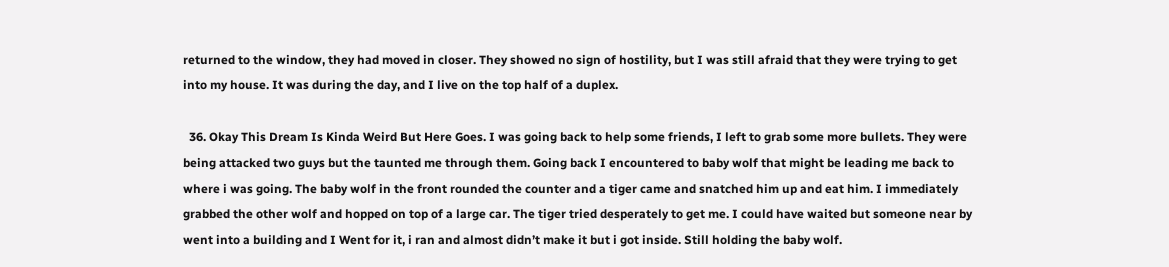returned to the window, they had moved in closer. They showed no sign of hostility, but I was still afraid that they were trying to get into my house. It was during the day, and I live on the top half of a duplex.

  36. Okay This Dream Is Kinda Weird But Here Goes. I was going back to help some friends, I left to grab some more bullets. They were being attacked two guys but the taunted me through them. Going back I encountered to baby wolf that might be leading me back to where i was going. The baby wolf in the front rounded the counter and a tiger came and snatched him up and eat him. I immediately grabbed the other wolf and hopped on top of a large car. The tiger tried desperately to get me. I could have waited but someone near by went into a building and I Went for it, i ran and almost didn’t make it but i got inside. Still holding the baby wolf.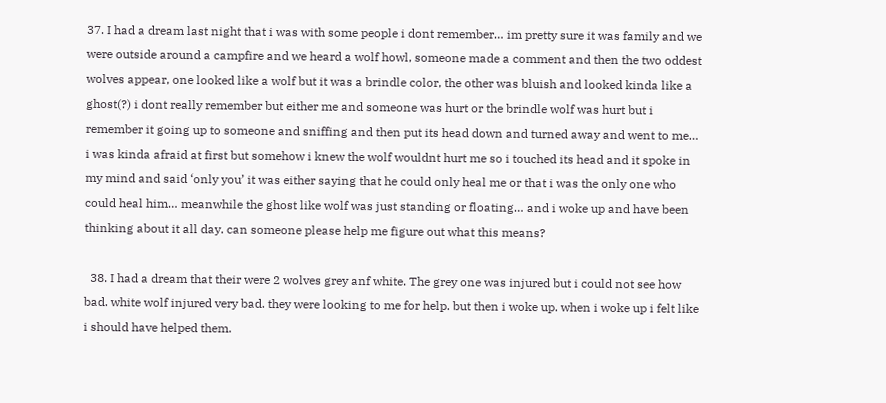37. I had a dream last night that i was with some people i dont remember… im pretty sure it was family and we were outside around a campfire and we heard a wolf howl, someone made a comment and then the two oddest wolves appear, one looked like a wolf but it was a brindle color, the other was bluish and looked kinda like a ghost(?) i dont really remember but either me and someone was hurt or the brindle wolf was hurt but i remember it going up to someone and sniffing and then put its head down and turned away and went to me… i was kinda afraid at first but somehow i knew the wolf wouldnt hurt me so i touched its head and it spoke in my mind and said ‘only you’ it was either saying that he could only heal me or that i was the only one who could heal him… meanwhile the ghost like wolf was just standing or floating… and i woke up and have been thinking about it all day. can someone please help me figure out what this means?

  38. I had a dream that their were 2 wolves grey anf white. The grey one was injured but i could not see how bad. white wolf injured very bad. they were looking to me for help. but then i woke up. when i woke up i felt like i should have helped them.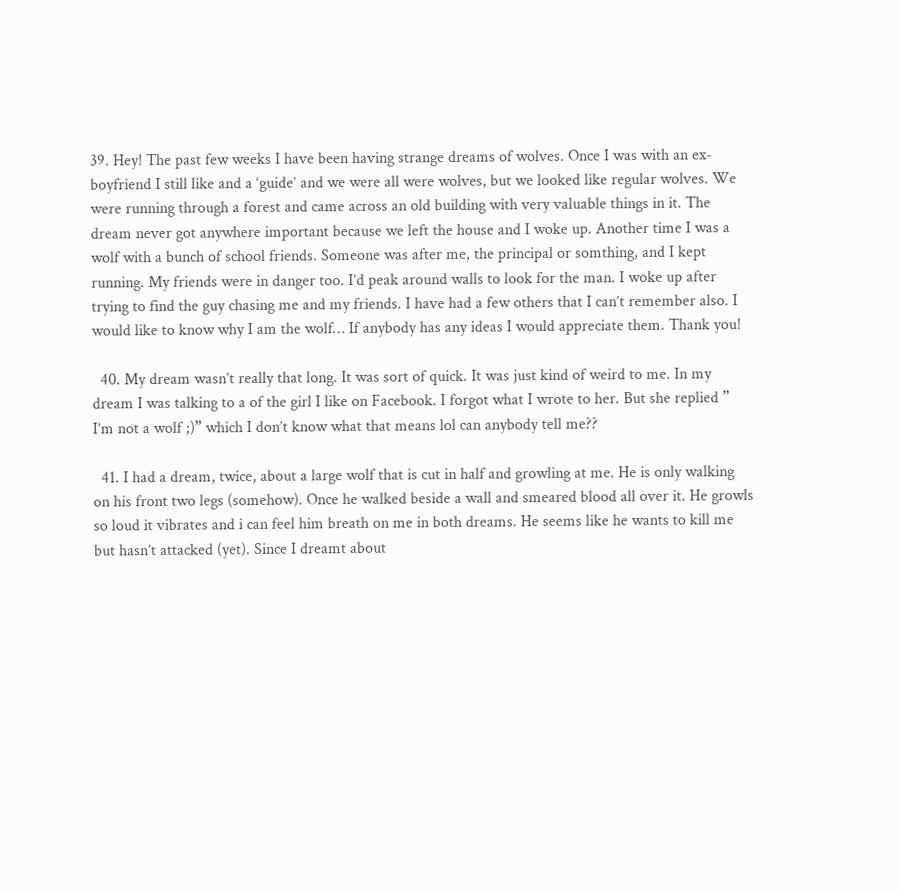39. Hey! The past few weeks I have been having strange dreams of wolves. Once I was with an ex-boyfriend I still like and a ‘guide’ and we were all were wolves, but we looked like regular wolves. We were running through a forest and came across an old building with very valuable things in it. The dream never got anywhere important because we left the house and I woke up. Another time I was a wolf with a bunch of school friends. Someone was after me, the principal or somthing, and I kept running. My friends were in danger too. I’d peak around walls to look for the man. I woke up after trying to find the guy chasing me and my friends. I have had a few others that I can’t remember also. I would like to know why I am the wolf… If anybody has any ideas I would appreciate them. Thank you!

  40. My dream wasn’t really that long. It was sort of quick. It was just kind of weird to me. In my dream I was talking to a of the girl I like on Facebook. I forgot what I wrote to her. But she replied ” I’m not a wolf ;)” which I don’t know what that means lol can anybody tell me??

  41. I had a dream, twice, about a large wolf that is cut in half and growling at me. He is only walking on his front two legs (somehow). Once he walked beside a wall and smeared blood all over it. He growls so loud it vibrates and i can feel him breath on me in both dreams. He seems like he wants to kill me but hasn’t attacked (yet). Since I dreamt about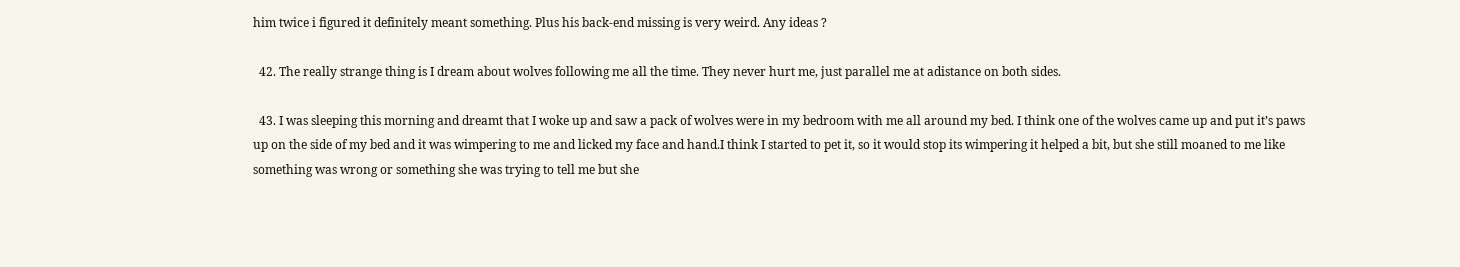him twice i figured it definitely meant something. Plus his back-end missing is very weird. Any ideas ?

  42. The really strange thing is I dream about wolves following me all the time. They never hurt me, just parallel me at adistance on both sides.

  43. I was sleeping this morning and dreamt that I woke up and saw a pack of wolves were in my bedroom with me all around my bed. I think one of the wolves came up and put it’s paws up on the side of my bed and it was wimpering to me and licked my face and hand.I think I started to pet it, so it would stop its wimpering it helped a bit, but she still moaned to me like something was wrong or something she was trying to tell me but she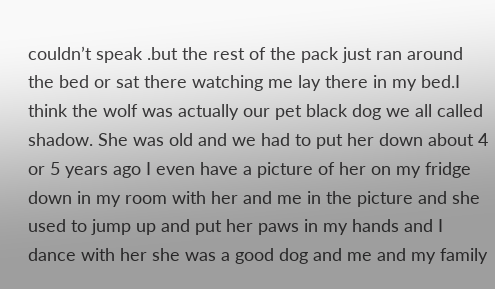couldn’t speak .but the rest of the pack just ran around the bed or sat there watching me lay there in my bed.I think the wolf was actually our pet black dog we all called shadow. She was old and we had to put her down about 4 or 5 years ago I even have a picture of her on my fridge down in my room with her and me in the picture and she used to jump up and put her paws in my hands and I dance with her she was a good dog and me and my family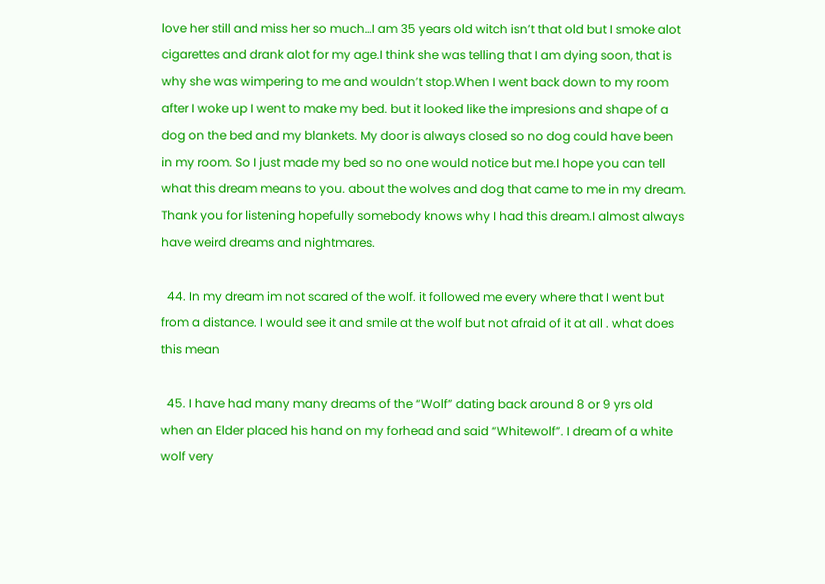love her still and miss her so much…I am 35 years old witch isn’t that old but I smoke alot cigarettes and drank alot for my age.I think she was telling that I am dying soon, that is why she was wimpering to me and wouldn’t stop.When I went back down to my room after I woke up I went to make my bed. but it looked like the impresions and shape of a dog on the bed and my blankets. My door is always closed so no dog could have been in my room. So I just made my bed so no one would notice but me.I hope you can tell what this dream means to you. about the wolves and dog that came to me in my dream. Thank you for listening hopefully somebody knows why I had this dream.I almost always have weird dreams and nightmares.

  44. In my dream im not scared of the wolf. it followed me every where that I went but from a distance. I would see it and smile at the wolf but not afraid of it at all . what does this mean

  45. I have had many many dreams of the “Wolf” dating back around 8 or 9 yrs old when an Elder placed his hand on my forhead and said “Whitewolf”. I dream of a white wolf very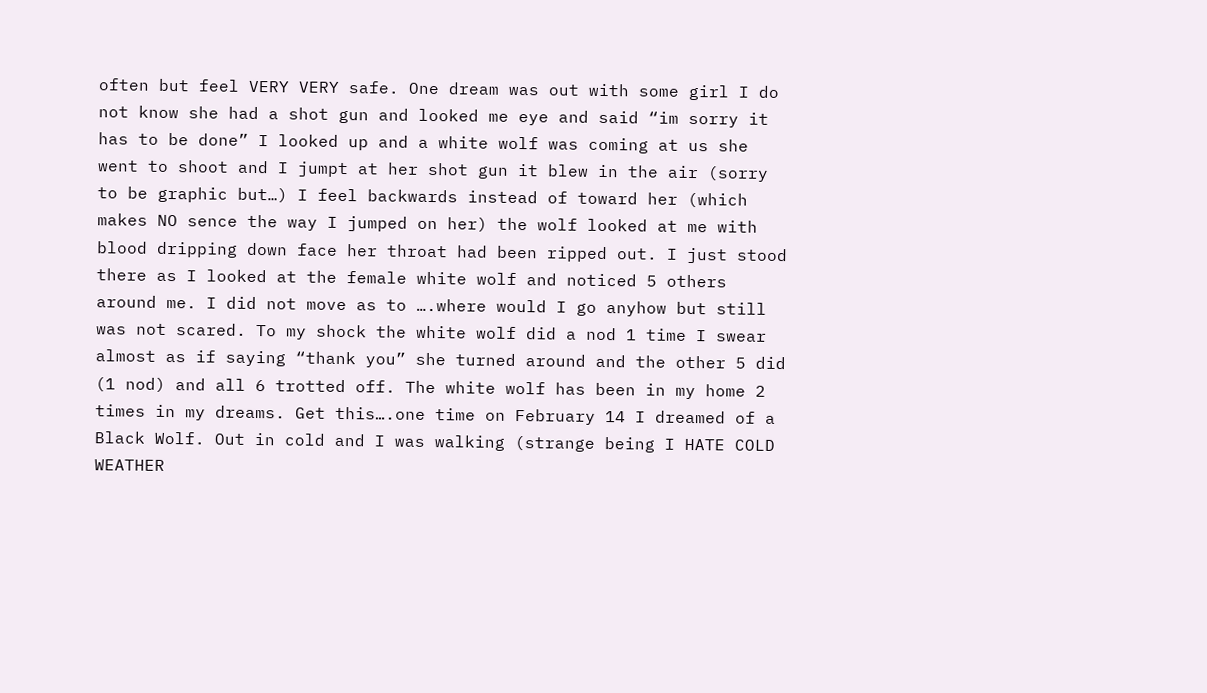often but feel VERY VERY safe. One dream was out with some girl I do not know she had a shot gun and looked me eye and said “im sorry it has to be done” I looked up and a white wolf was coming at us she went to shoot and I jumpt at her shot gun it blew in the air (sorry to be graphic but…) I feel backwards instead of toward her (which makes NO sence the way I jumped on her) the wolf looked at me with blood dripping down face her throat had been ripped out. I just stood there as I looked at the female white wolf and noticed 5 others around me. I did not move as to ….where would I go anyhow but still was not scared. To my shock the white wolf did a nod 1 time I swear almost as if saying “thank you” she turned around and the other 5 did (1 nod) and all 6 trotted off. The white wolf has been in my home 2 times in my dreams. Get this….one time on February 14 I dreamed of a Black Wolf. Out in cold and I was walking (strange being I HATE COLD WEATHER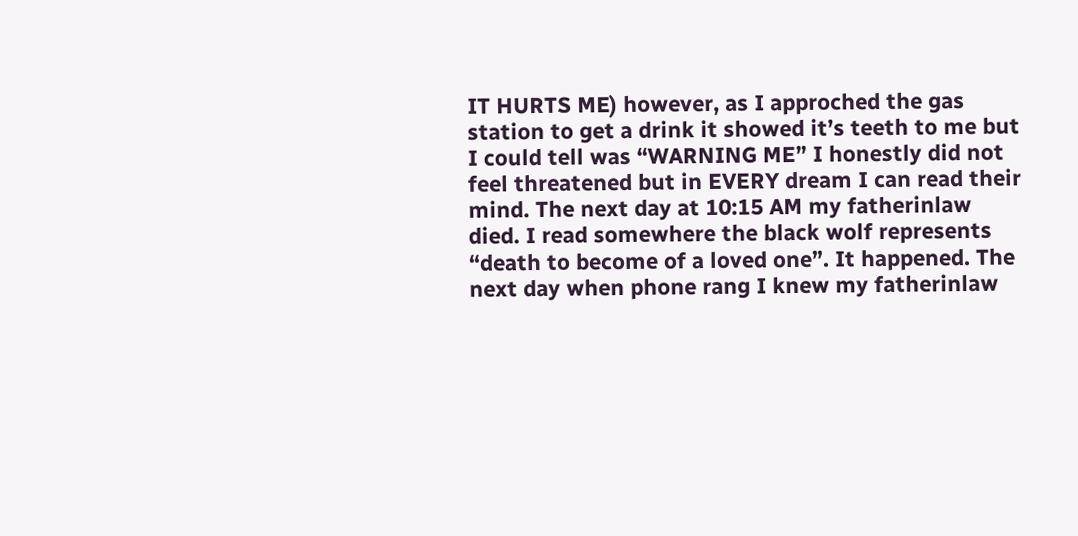IT HURTS ME) however, as I approched the gas station to get a drink it showed it’s teeth to me but I could tell was “WARNING ME” I honestly did not feel threatened but in EVERY dream I can read their mind. The next day at 10:15 AM my fatherinlaw died. I read somewhere the black wolf represents “death to become of a loved one”. It happened. The next day when phone rang I knew my fatherinlaw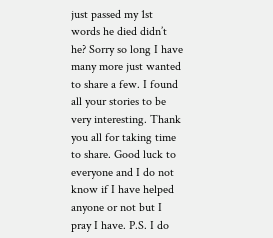just passed my 1st words he died didn’t he? Sorry so long I have many more just wanted to share a few. I found all your stories to be very interesting. Thank you all for taking time to share. Good luck to everyone and I do not know if I have helped anyone or not but I pray I have. P.S. I do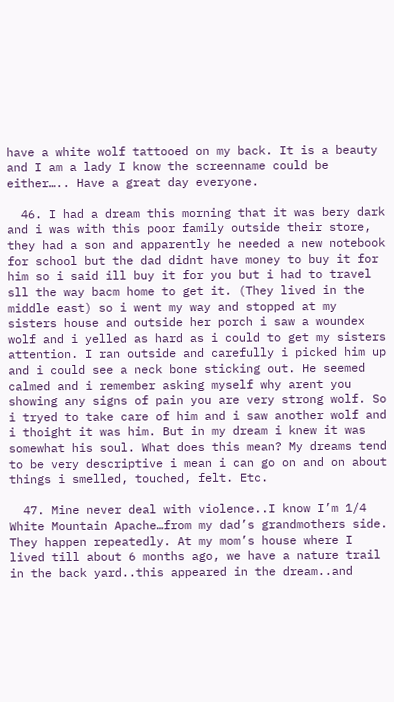have a white wolf tattooed on my back. It is a beauty and I am a lady I know the screenname could be either….. Have a great day everyone.

  46. I had a dream this morning that it was bery dark and i was with this poor family outside their store, they had a son and apparently he needed a new notebook for school but the dad didnt have money to buy it for him so i said ill buy it for you but i had to travel sll the way bacm home to get it. (They lived in the middle east) so i went my way and stopped at my sisters house and outside her porch i saw a woundex wolf and i yelled as hard as i could to get my sisters attention. I ran outside and carefully i picked him up and i could see a neck bone sticking out. He seemed calmed and i remember asking myself why arent you showing any signs of pain you are very strong wolf. So i tryed to take care of him and i saw another wolf and i thoight it was him. But in my dream i knew it was somewhat his soul. What does this mean? My dreams tend to be very descriptive i mean i can go on and on about things i smelled, touched, felt. Etc.

  47. Mine never deal with violence..I know I’m 1/4 White Mountain Apache…from my dad’s grandmothers side. They happen repeatedly. At my mom’s house where I lived till about 6 months ago, we have a nature trail in the back yard..this appeared in the dream..and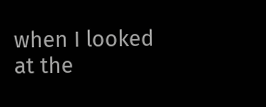when I looked at the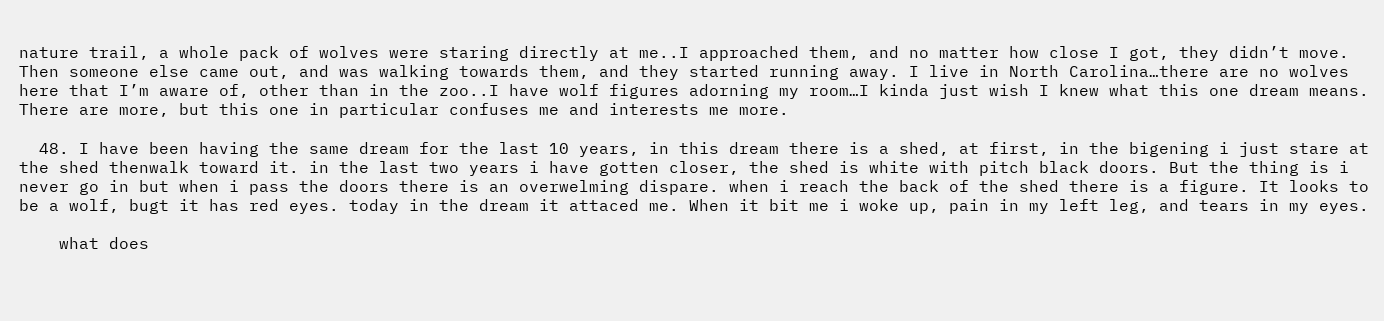nature trail, a whole pack of wolves were staring directly at me..I approached them, and no matter how close I got, they didn’t move. Then someone else came out, and was walking towards them, and they started running away. I live in North Carolina…there are no wolves here that I’m aware of, other than in the zoo..I have wolf figures adorning my room…I kinda just wish I knew what this one dream means. There are more, but this one in particular confuses me and interests me more.

  48. I have been having the same dream for the last 10 years, in this dream there is a shed, at first, in the bigening i just stare at the shed thenwalk toward it. in the last two years i have gotten closer, the shed is white with pitch black doors. But the thing is i never go in but when i pass the doors there is an overwelming dispare. when i reach the back of the shed there is a figure. It looks to be a wolf, bugt it has red eyes. today in the dream it attaced me. When it bit me i woke up, pain in my left leg, and tears in my eyes.

    what does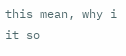this mean, why i it so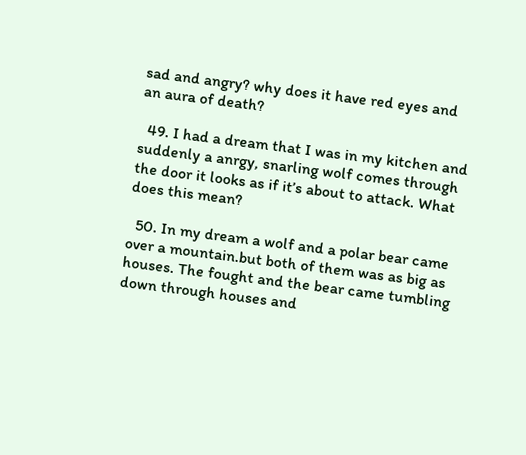sad and angry? why does it have red eyes and an aura of death?

  49. I had a dream that I was in my kitchen and suddenly a anrgy, snarling wolf comes through the door it looks as if it’s about to attack. What does this mean?

  50. In my dream a wolf and a polar bear came over a mountain.but both of them was as big as houses. The fought and the bear came tumbling down through houses and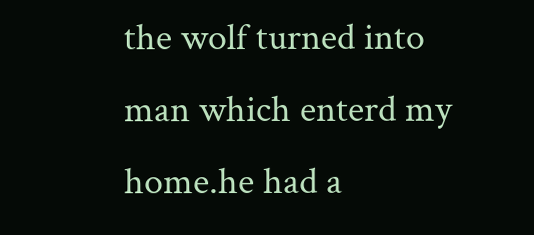the wolf turned into man which enterd my home.he had a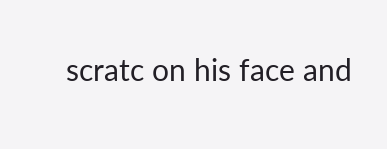scratc on his face and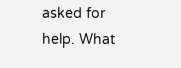asked for help. What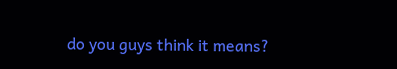do you guys think it means?